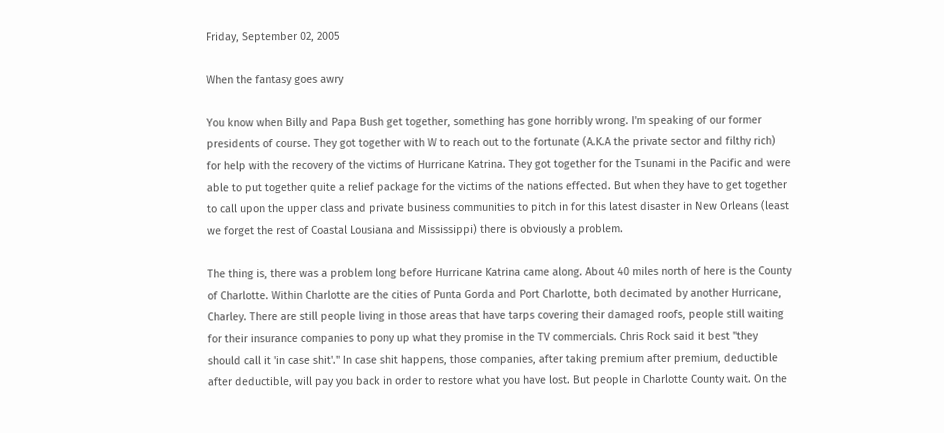Friday, September 02, 2005

When the fantasy goes awry

You know when Billy and Papa Bush get together, something has gone horribly wrong. I'm speaking of our former presidents of course. They got together with W to reach out to the fortunate (A.K.A the private sector and filthy rich) for help with the recovery of the victims of Hurricane Katrina. They got together for the Tsunami in the Pacific and were able to put together quite a relief package for the victims of the nations effected. But when they have to get together to call upon the upper class and private business communities to pitch in for this latest disaster in New Orleans (least we forget the rest of Coastal Lousiana and Mississippi) there is obviously a problem.

The thing is, there was a problem long before Hurricane Katrina came along. About 40 miles north of here is the County of Charlotte. Within Charlotte are the cities of Punta Gorda and Port Charlotte, both decimated by another Hurricane, Charley. There are still people living in those areas that have tarps covering their damaged roofs, people still waiting for their insurance companies to pony up what they promise in the TV commercials. Chris Rock said it best "they should call it 'in case shit'." In case shit happens, those companies, after taking premium after premium, deductible after deductible, will pay you back in order to restore what you have lost. But people in Charlotte County wait. On the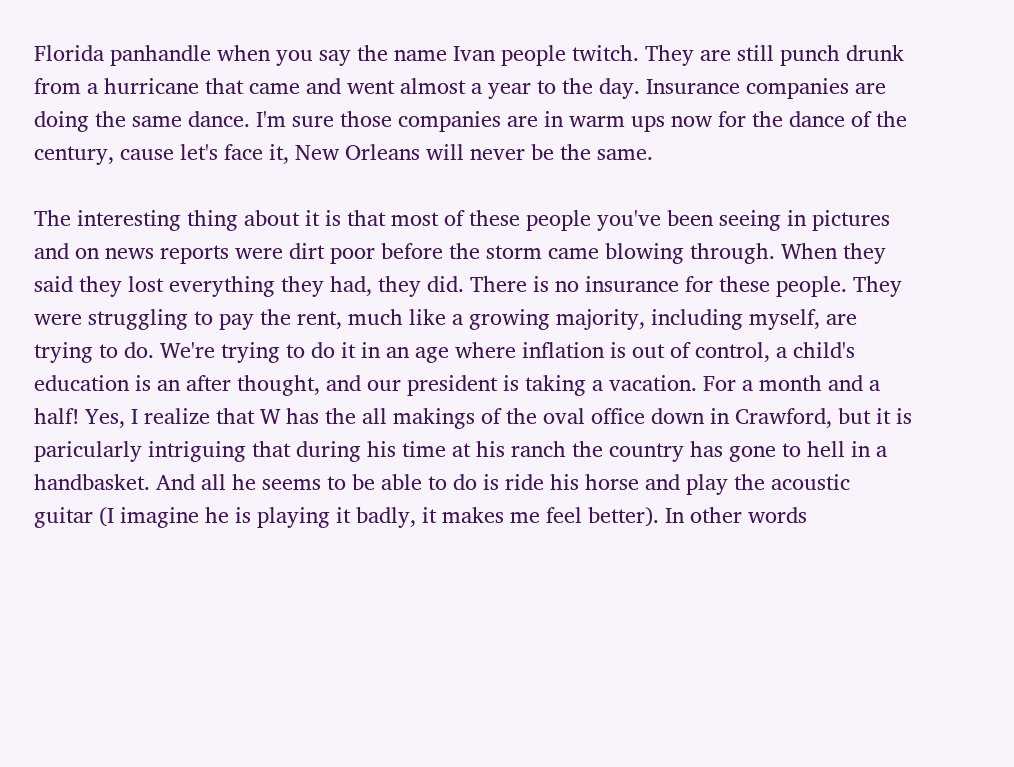Florida panhandle when you say the name Ivan people twitch. They are still punch drunk from a hurricane that came and went almost a year to the day. Insurance companies are doing the same dance. I'm sure those companies are in warm ups now for the dance of the century, cause let's face it, New Orleans will never be the same.

The interesting thing about it is that most of these people you've been seeing in pictures and on news reports were dirt poor before the storm came blowing through. When they said they lost everything they had, they did. There is no insurance for these people. They were struggling to pay the rent, much like a growing majority, including myself, are trying to do. We're trying to do it in an age where inflation is out of control, a child's education is an after thought, and our president is taking a vacation. For a month and a half! Yes, I realize that W has the all makings of the oval office down in Crawford, but it is paricularly intriguing that during his time at his ranch the country has gone to hell in a handbasket. And all he seems to be able to do is ride his horse and play the acoustic guitar (I imagine he is playing it badly, it makes me feel better). In other words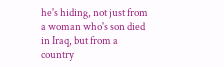he's hiding, not just from a woman who's son died in Iraq, but from a country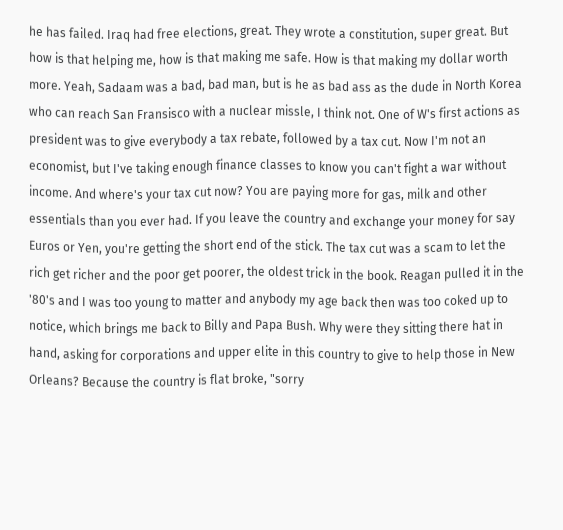he has failed. Iraq had free elections, great. They wrote a constitution, super great. But how is that helping me, how is that making me safe. How is that making my dollar worth more. Yeah, Sadaam was a bad, bad man, but is he as bad ass as the dude in North Korea who can reach San Fransisco with a nuclear missle, I think not. One of W's first actions as president was to give everybody a tax rebate, followed by a tax cut. Now I'm not an economist, but I've taking enough finance classes to know you can't fight a war without income. And where's your tax cut now? You are paying more for gas, milk and other essentials than you ever had. If you leave the country and exchange your money for say Euros or Yen, you're getting the short end of the stick. The tax cut was a scam to let the rich get richer and the poor get poorer, the oldest trick in the book. Reagan pulled it in the '80's and I was too young to matter and anybody my age back then was too coked up to notice, which brings me back to Billy and Papa Bush. Why were they sitting there hat in hand, asking for corporations and upper elite in this country to give to help those in New Orleans? Because the country is flat broke, "sorry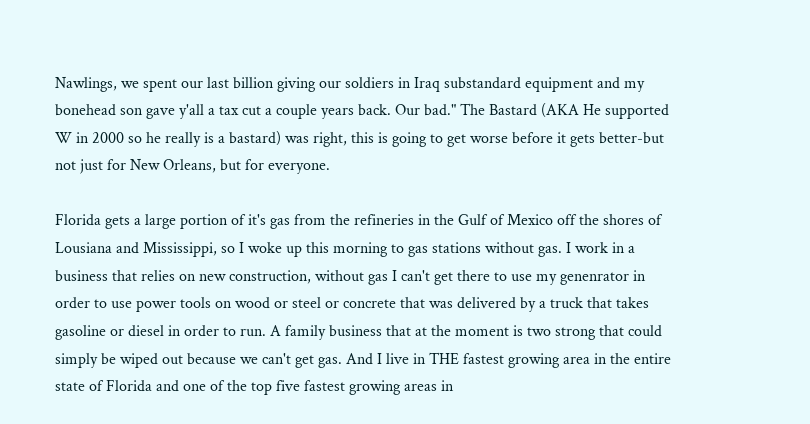Nawlings, we spent our last billion giving our soldiers in Iraq substandard equipment and my bonehead son gave y'all a tax cut a couple years back. Our bad." The Bastard (AKA He supported W in 2000 so he really is a bastard) was right, this is going to get worse before it gets better-but not just for New Orleans, but for everyone.

Florida gets a large portion of it's gas from the refineries in the Gulf of Mexico off the shores of Lousiana and Mississippi, so I woke up this morning to gas stations without gas. I work in a business that relies on new construction, without gas I can't get there to use my genenrator in order to use power tools on wood or steel or concrete that was delivered by a truck that takes gasoline or diesel in order to run. A family business that at the moment is two strong that could simply be wiped out because we can't get gas. And I live in THE fastest growing area in the entire state of Florida and one of the top five fastest growing areas in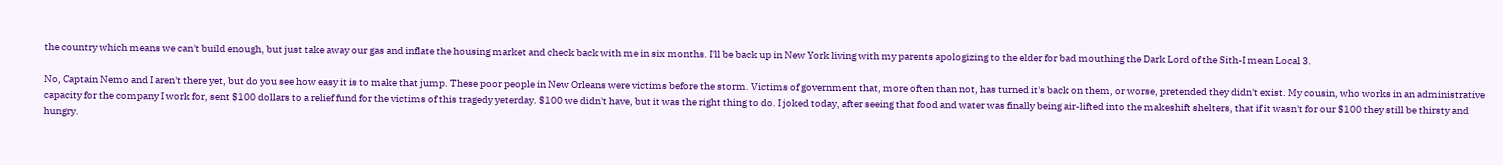the country which means we can't build enough, but just take away our gas and inflate the housing market and check back with me in six months. I'll be back up in New York living with my parents apologizing to the elder for bad mouthing the Dark Lord of the Sith-I mean Local 3.

No, Captain Nemo and I aren't there yet, but do you see how easy it is to make that jump. These poor people in New Orleans were victims before the storm. Victims of government that, more often than not, has turned it's back on them, or worse, pretended they didn't exist. My cousin, who works in an administrative capacity for the company I work for, sent $100 dollars to a relief fund for the victims of this tragedy yeterday. $100 we didn't have, but it was the right thing to do. I joked today, after seeing that food and water was finally being air-lifted into the makeshift shelters, that if it wasn't for our $100 they still be thirsty and hungry.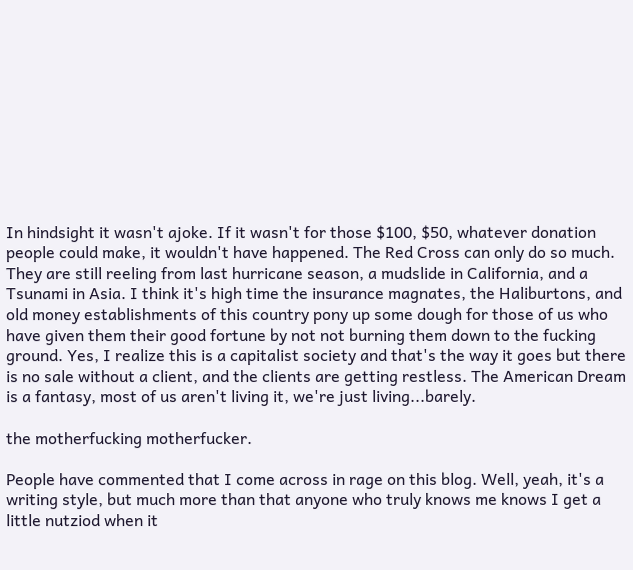In hindsight it wasn't ajoke. If it wasn't for those $100, $50, whatever donation people could make, it wouldn't have happened. The Red Cross can only do so much. They are still reeling from last hurricane season, a mudslide in California, and a Tsunami in Asia. I think it's high time the insurance magnates, the Haliburtons, and old money establishments of this country pony up some dough for those of us who have given them their good fortune by not not burning them down to the fucking ground. Yes, I realize this is a capitalist society and that's the way it goes but there is no sale without a client, and the clients are getting restless. The American Dream is a fantasy, most of us aren't living it, we're just living...barely.

the motherfucking motherfucker.

People have commented that I come across in rage on this blog. Well, yeah, it's a writing style, but much more than that anyone who truly knows me knows I get a little nutziod when it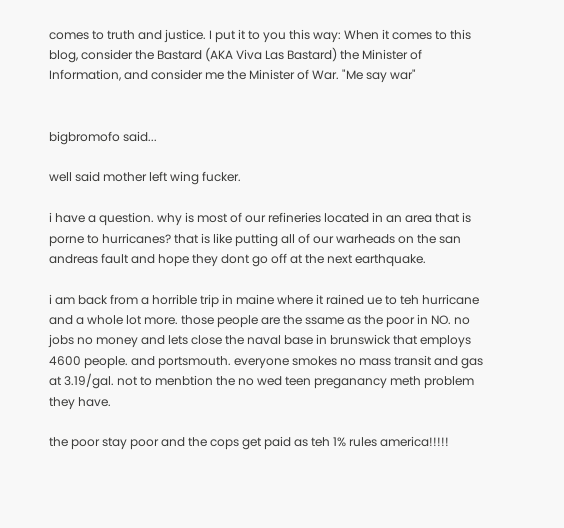comes to truth and justice. I put it to you this way: When it comes to this blog, consider the Bastard (AKA Viva Las Bastard) the Minister of Information, and consider me the Minister of War. "Me say war"


bigbromofo said...

well said mother left wing fucker.

i have a question. why is most of our refineries located in an area that is porne to hurricanes? that is like putting all of our warheads on the san andreas fault and hope they dont go off at the next earthquake.

i am back from a horrible trip in maine where it rained ue to teh hurricane and a whole lot more. those people are the ssame as the poor in NO. no jobs no money and lets close the naval base in brunswick that employs 4600 people. and portsmouth. everyone smokes no mass transit and gas at 3.19/gal. not to menbtion the no wed teen preganancy meth problem they have.

the poor stay poor and the cops get paid as teh 1% rules america!!!!!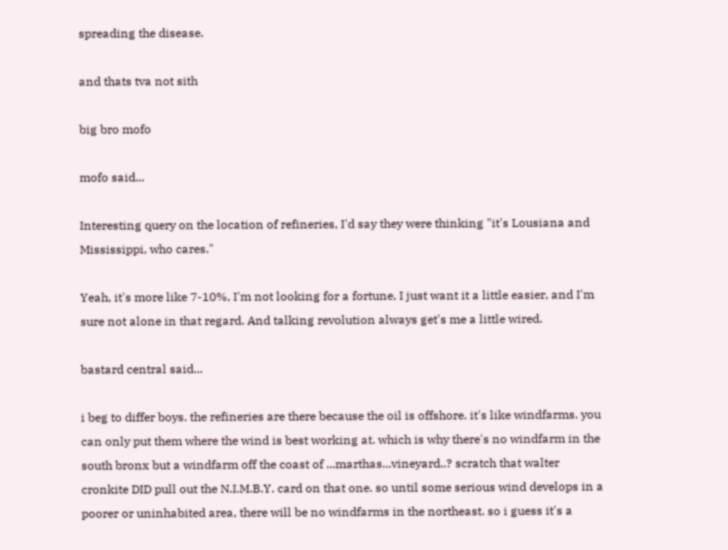spreading the disease.

and thats tva not sith

big bro mofo

mofo said...

Interesting query on the location of refineries, I'd say they were thinking "it's Lousiana and Mississippi, who cares."

Yeah, it's more like 7-10%, I'm not looking for a fortune, I just want it a little easier, and I'm sure not alone in that regard. And talking revolution always get's me a little wired.

bastard central said...

i beg to differ boys. the refineries are there because the oil is offshore. it's like windfarms. you can only put them where the wind is best working at. which is why there's no windfarm in the south bronx but a windfarm off the coast of ...marthas...vineyard..? scratch that walter cronkite DID pull out the N.I.M.B.Y. card on that one. so until some serious wind develops in a poorer or uninhabited area, there will be no windfarms in the northeast. so i guess it's a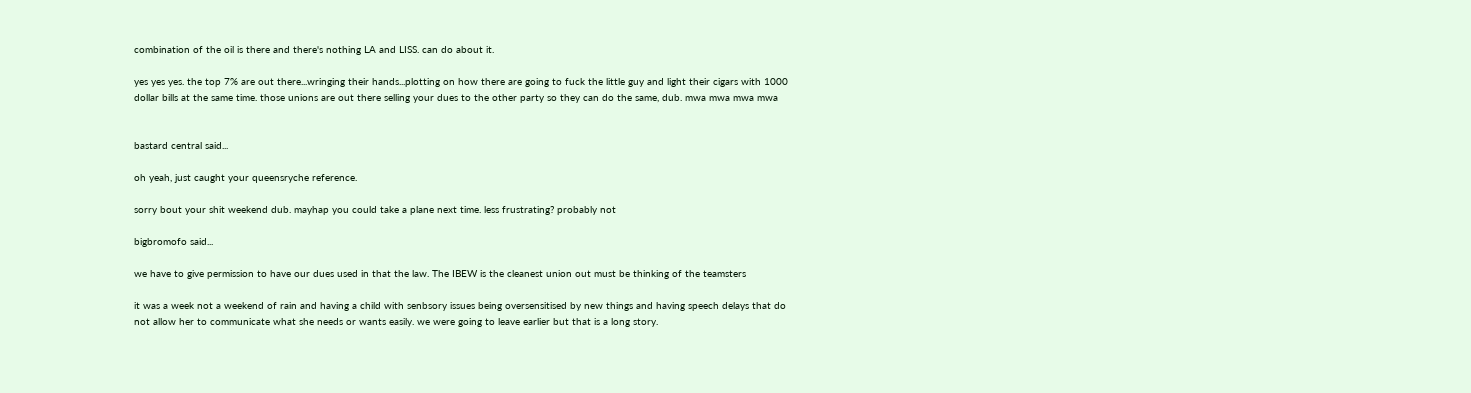combination of the oil is there and there's nothing LA and LISS. can do about it.

yes yes yes. the top 7% are out there...wringing their hands...plotting on how there are going to fuck the little guy and light their cigars with 1000 dollar bills at the same time. those unions are out there selling your dues to the other party so they can do the same, dub. mwa mwa mwa mwa


bastard central said...

oh yeah, just caught your queensryche reference.

sorry bout your shit weekend dub. mayhap you could take a plane next time. less frustrating? probably not

bigbromofo said...

we have to give permission to have our dues used in that the law. The IBEW is the cleanest union out must be thinking of the teamsters

it was a week not a weekend of rain and having a child with senbsory issues being oversensitised by new things and having speech delays that do not allow her to communicate what she needs or wants easily. we were going to leave earlier but that is a long story.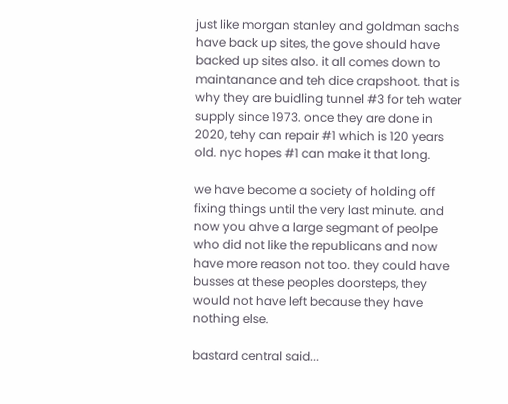just like morgan stanley and goldman sachs have back up sites, the gove should have backed up sites also. it all comes down to maintanance and teh dice crapshoot. that is why they are buidling tunnel #3 for teh water supply since 1973. once they are done in 2020, tehy can repair #1 which is 120 years old. nyc hopes #1 can make it that long.

we have become a society of holding off fixing things until the very last minute. and now you ahve a large segmant of peolpe who did not like the republicans and now have more reason not too. they could have busses at these peoples doorsteps, they would not have left because they have nothing else.

bastard central said...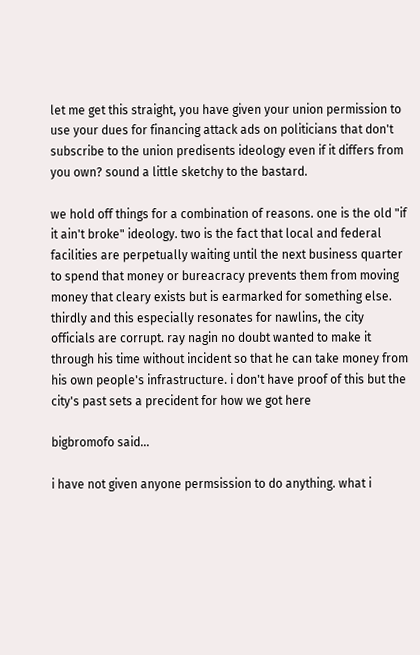let me get this straight, you have given your union permission to use your dues for financing attack ads on politicians that don't subscribe to the union predisents ideology even if it differs from you own? sound a little sketchy to the bastard.

we hold off things for a combination of reasons. one is the old "if it ain't broke" ideology. two is the fact that local and federal facilities are perpetually waiting until the next business quarter to spend that money or bureacracy prevents them from moving money that cleary exists but is earmarked for something else. thirdly and this especially resonates for nawlins, the city officials are corrupt. ray nagin no doubt wanted to make it through his time without incident so that he can take money from his own people's infrastructure. i don't have proof of this but the city's past sets a precident for how we got here

bigbromofo said...

i have not given anyone permsission to do anything. what i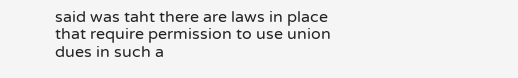said was taht there are laws in place that require permission to use union dues in such a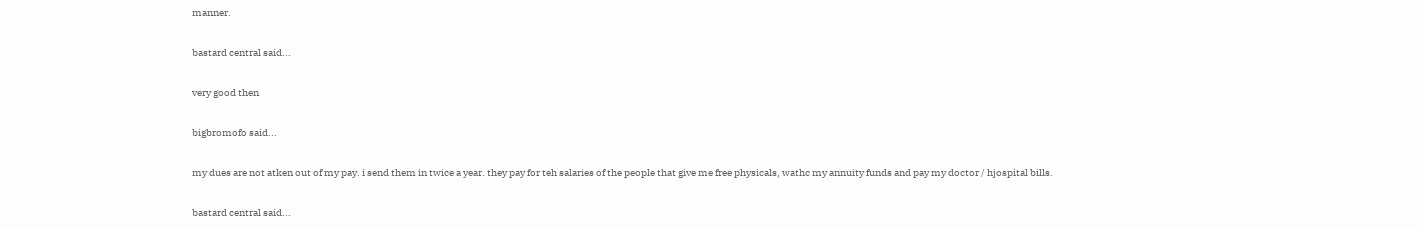manner.

bastard central said...

very good then

bigbromofo said...

my dues are not atken out of my pay. i send them in twice a year. they pay for teh salaries of the people that give me free physicals, wathc my annuity funds and pay my doctor / hjospital bills.

bastard central said...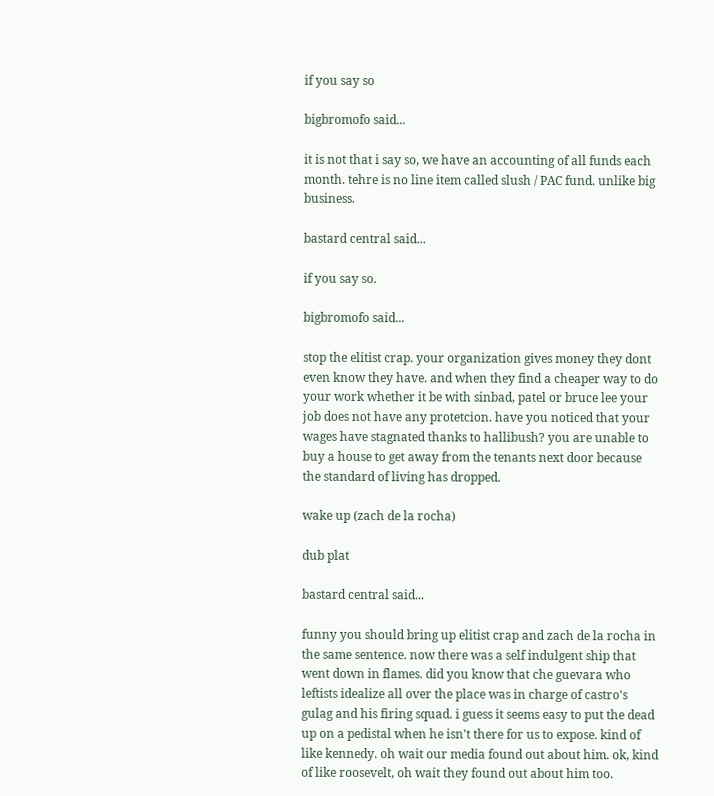if you say so

bigbromofo said...

it is not that i say so, we have an accounting of all funds each month. tehre is no line item called slush / PAC fund. unlike big business.

bastard central said...

if you say so.

bigbromofo said...

stop the elitist crap. your organization gives money they dont even know they have. and when they find a cheaper way to do your work whether it be with sinbad, patel or bruce lee your job does not have any protetcion. have you noticed that your wages have stagnated thanks to hallibush? you are unable to buy a house to get away from the tenants next door because the standard of living has dropped.

wake up (zach de la rocha)

dub plat

bastard central said...

funny you should bring up elitist crap and zach de la rocha in the same sentence. now there was a self indulgent ship that went down in flames. did you know that che guevara who leftists idealize all over the place was in charge of castro's gulag and his firing squad. i guess it seems easy to put the dead up on a pedistal when he isn't there for us to expose. kind of like kennedy. oh wait our media found out about him. ok, kind of like roosevelt, oh wait they found out about him too.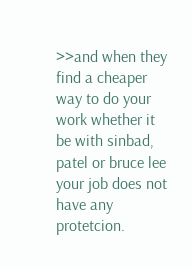>>and when they find a cheaper way to do your work whether it be with sinbad, patel or bruce lee your job does not have any protetcion.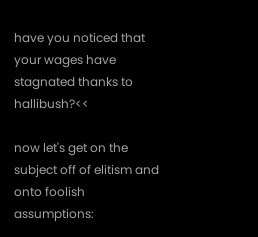have you noticed that your wages have stagnated thanks to hallibush?<<

now let's get on the subject off of elitism and onto foolish assumptions: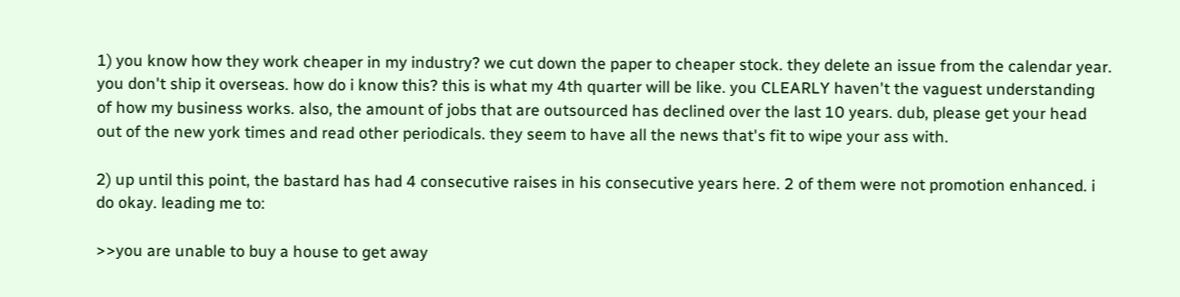1) you know how they work cheaper in my industry? we cut down the paper to cheaper stock. they delete an issue from the calendar year. you don't ship it overseas. how do i know this? this is what my 4th quarter will be like. you CLEARLY haven't the vaguest understanding of how my business works. also, the amount of jobs that are outsourced has declined over the last 10 years. dub, please get your head out of the new york times and read other periodicals. they seem to have all the news that's fit to wipe your ass with.

2) up until this point, the bastard has had 4 consecutive raises in his consecutive years here. 2 of them were not promotion enhanced. i do okay. leading me to:

>>you are unable to buy a house to get away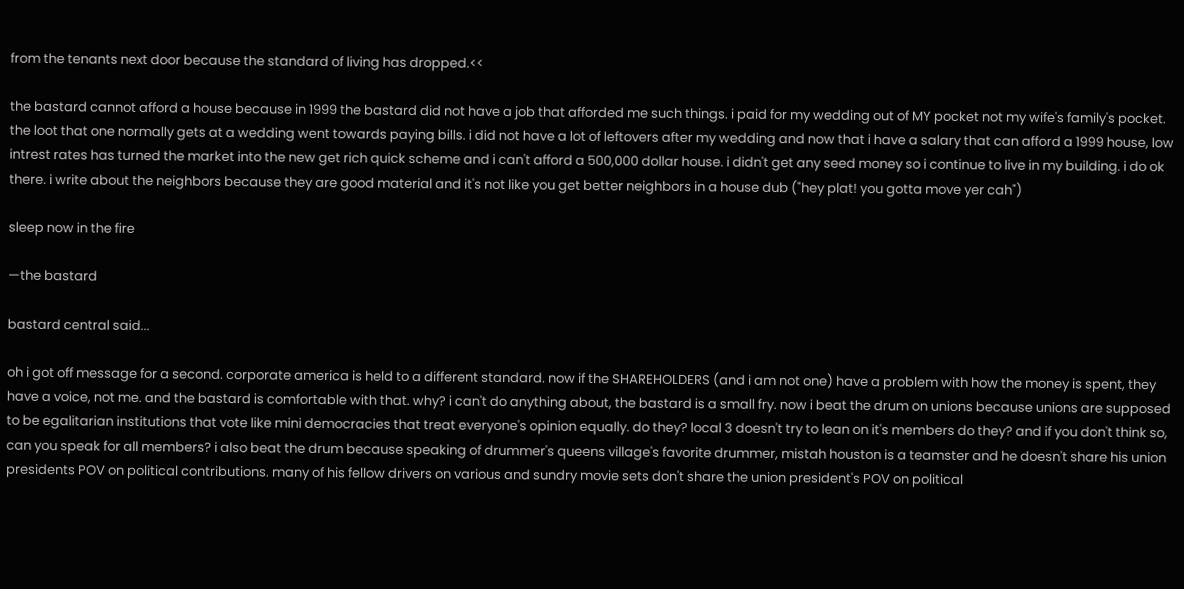from the tenants next door because the standard of living has dropped.<<

the bastard cannot afford a house because in 1999 the bastard did not have a job that afforded me such things. i paid for my wedding out of MY pocket not my wife's family's pocket. the loot that one normally gets at a wedding went towards paying bills. i did not have a lot of leftovers after my wedding and now that i have a salary that can afford a 1999 house, low intrest rates has turned the market into the new get rich quick scheme and i can't afford a 500,000 dollar house. i didn't get any seed money so i continue to live in my building. i do ok there. i write about the neighbors because they are good material and it's not like you get better neighbors in a house dub ("hey plat! you gotta move yer cah")

sleep now in the fire

—the bastard

bastard central said...

oh i got off message for a second. corporate america is held to a different standard. now if the SHAREHOLDERS (and i am not one) have a problem with how the money is spent, they have a voice, not me. and the bastard is comfortable with that. why? i can't do anything about, the bastard is a small fry. now i beat the drum on unions because unions are supposed to be egalitarian institutions that vote like mini democracies that treat everyone's opinion equally. do they? local 3 doesn't try to lean on it's members do they? and if you don't think so, can you speak for all members? i also beat the drum because speaking of drummer's queens village's favorite drummer, mistah houston is a teamster and he doesn't share his union presidents POV on political contributions. many of his fellow drivers on various and sundry movie sets don't share the union president's POV on political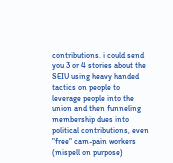contributions. i could send you 3 or 4 stories about the SEIU using heavy handed tactics on people to leverage people into the union and then funneling membership dues into political contributions, even "free" cam-pain workers (mispell on purpose)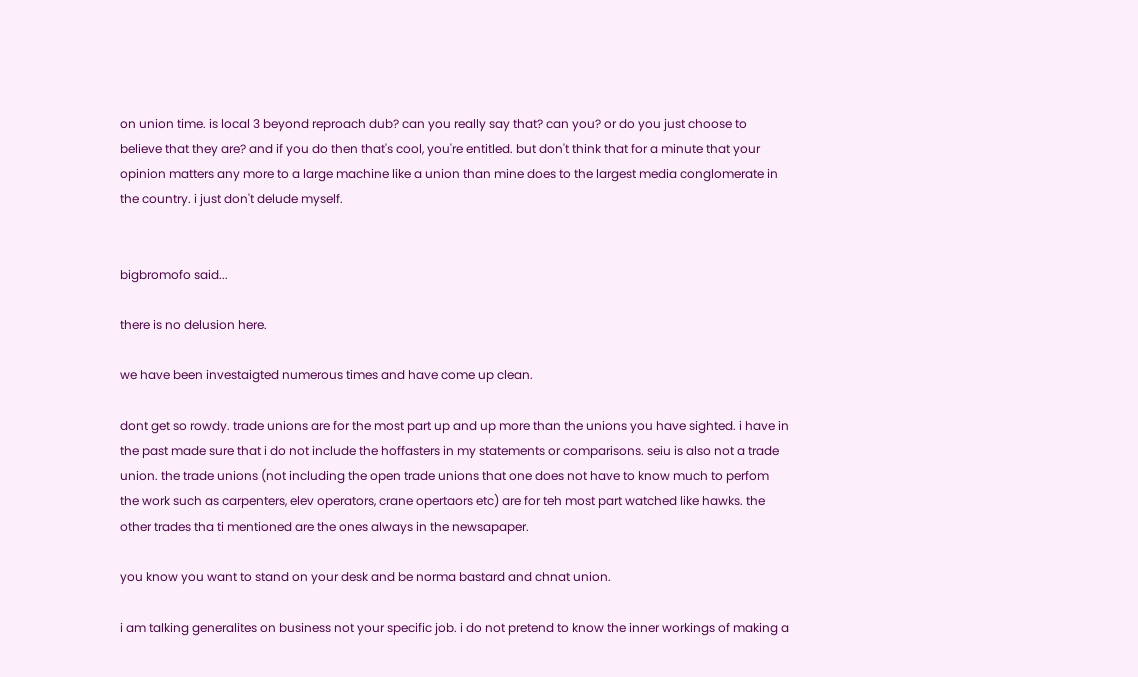on union time. is local 3 beyond reproach dub? can you really say that? can you? or do you just choose to believe that they are? and if you do then that's cool, you're entitled. but don't think that for a minute that your opinion matters any more to a large machine like a union than mine does to the largest media conglomerate in the country. i just don't delude myself.


bigbromofo said...

there is no delusion here.

we have been investaigted numerous times and have come up clean.

dont get so rowdy. trade unions are for the most part up and up more than the unions you have sighted. i have in the past made sure that i do not include the hoffasters in my statements or comparisons. seiu is also not a trade union. the trade unions (not including the open trade unions that one does not have to know much to perfom the work such as carpenters, elev operators, crane opertaors etc) are for teh most part watched like hawks. the other trades tha ti mentioned are the ones always in the newsapaper.

you know you want to stand on your desk and be norma bastard and chnat union.

i am talking generalites on business not your specific job. i do not pretend to know the inner workings of making a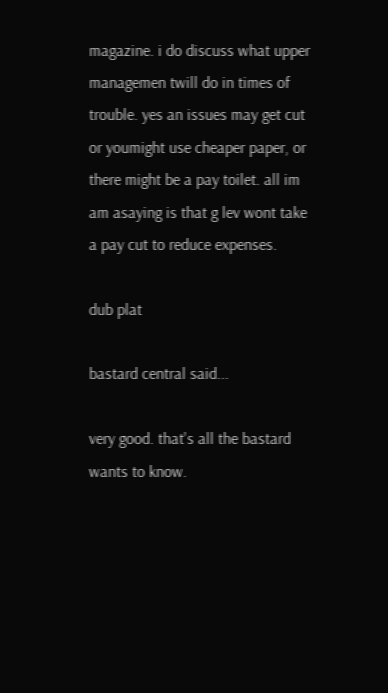magazine. i do discuss what upper managemen twill do in times of trouble. yes an issues may get cut or youmight use cheaper paper, or there might be a pay toilet. all im am asaying is that g lev wont take a pay cut to reduce expenses.

dub plat

bastard central said...

very good. that's all the bastard wants to know.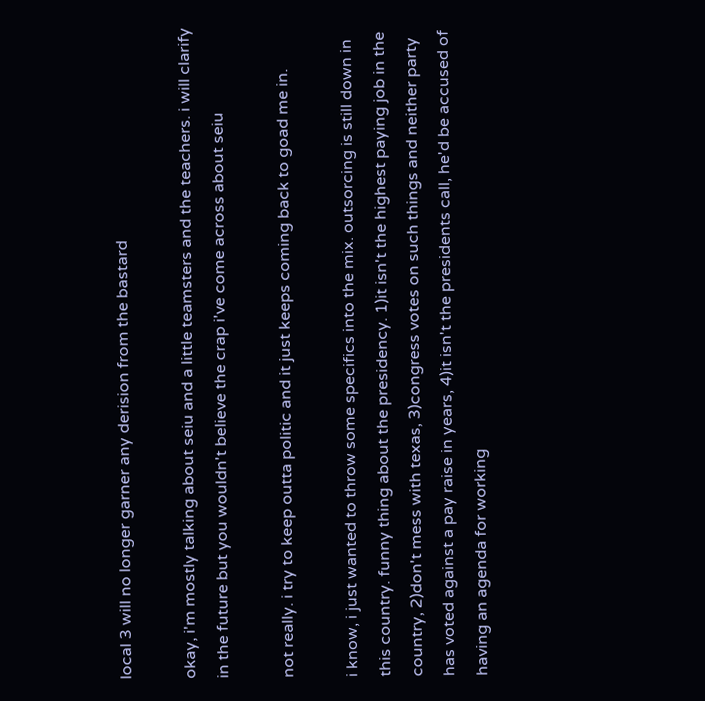local 3 will no longer garner any derision from the bastard

okay, i'm mostly talking about seiu and a little teamsters and the teachers. i will clarify in the future but you wouldn't believe the crap i've come across about seiu

not really. i try to keep outta politic and it just keeps coming back to goad me in.

i know, i just wanted to throw some specifics into the mix. outsorcing is still down in this country. funny thing about the presidency. 1)it isn't the highest paying job in the country, 2)don't mess with texas, 3)congress votes on such things and neither party has voted against a pay raise in years, 4)it isn't the presidents call, he'd be accused of having an agenda for working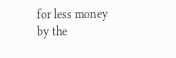for less money by the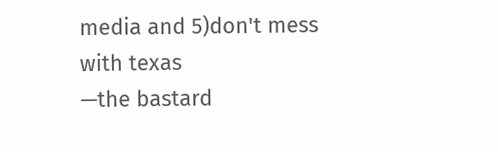media and 5)don't mess with texas
—the bastard